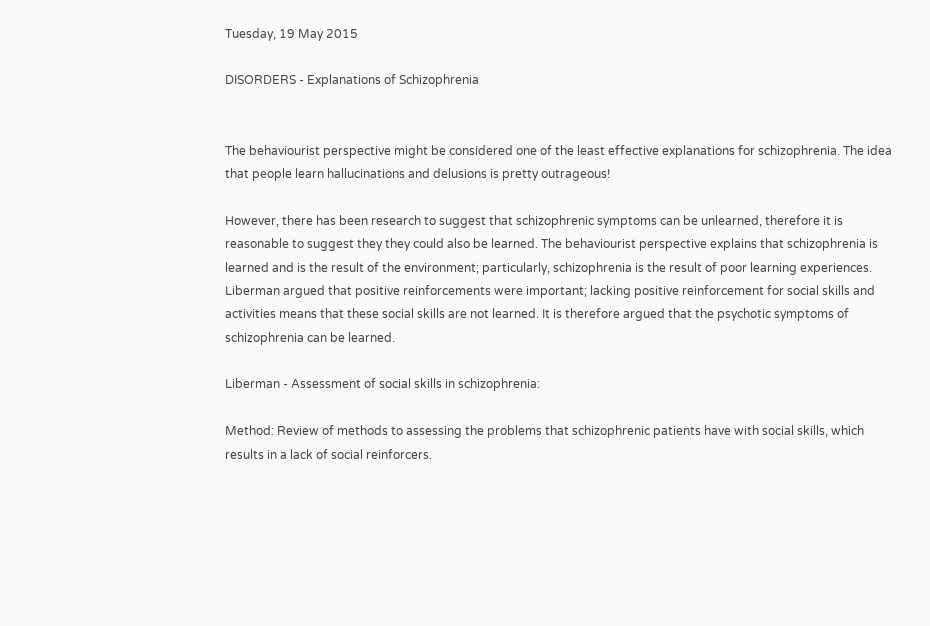Tuesday, 19 May 2015

DISORDERS - Explanations of Schizophrenia


The behaviourist perspective might be considered one of the least effective explanations for schizophrenia. The idea that people learn hallucinations and delusions is pretty outrageous!

However, there has been research to suggest that schizophrenic symptoms can be unlearned, therefore it is reasonable to suggest they they could also be learned. The behaviourist perspective explains that schizophrenia is learned and is the result of the environment; particularly, schizophrenia is the result of poor learning experiences. Liberman argued that positive reinforcements were important; lacking positive reinforcement for social skills and activities means that these social skills are not learned. It is therefore argued that the psychotic symptoms of schizophrenia can be learned.

Liberman - Assessment of social skills in schizophrenia:

Method: Review of methods to assessing the problems that schizophrenic patients have with social skills, which results in a lack of social reinforcers.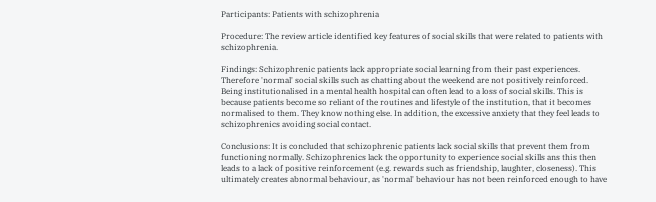Participants: Patients with schizophrenia

Procedure: The review article identified key features of social skills that were related to patients with schizophrenia.

Findings: Schizophrenic patients lack appropriate social learning from their past experiences. Therefore 'normal' social skills such as chatting about the weekend are not positively reinforced. Being institutionalised in a mental health hospital can often lead to a loss of social skills. This is because patients become so reliant of the routines and lifestyle of the institution, that it becomes normalised to them. They know nothing else. In addition, the excessive anxiety that they feel leads to schizophrenics avoiding social contact.

Conclusions: It is concluded that schizophrenic patients lack social skills that prevent them from functioning normally. Schizophrenics lack the opportunity to experience social skills ans this then leads to a lack of positive reinforcement (e.g. rewards such as friendship, laughter, closeness). This ultimately creates abnormal behaviour, as 'normal' behaviour has not been reinforced enough to have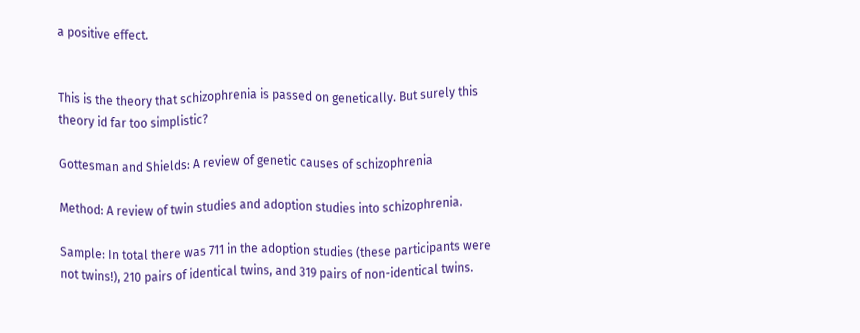a positive effect.


This is the theory that schizophrenia is passed on genetically. But surely this theory id far too simplistic?

Gottesman and Shields: A review of genetic causes of schizophrenia

Method: A review of twin studies and adoption studies into schizophrenia.

Sample: In total there was 711 in the adoption studies (these participants were not twins!), 210 pairs of identical twins, and 319 pairs of non-identical twins.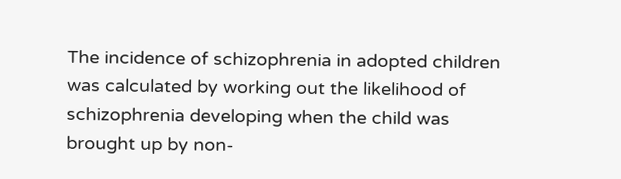The incidence of schizophrenia in adopted children was calculated by working out the likelihood of schizophrenia developing when the child was brought up by non-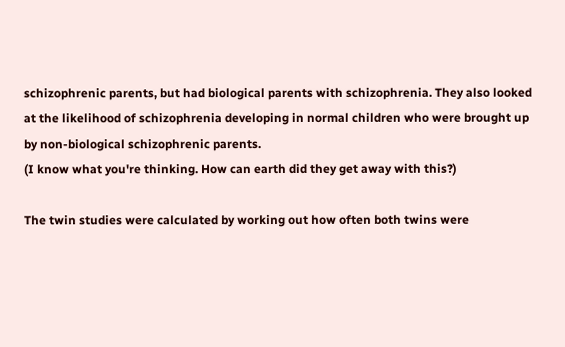schizophrenic parents, but had biological parents with schizophrenia. They also looked at the likelihood of schizophrenia developing in normal children who were brought up by non-biological schizophrenic parents.
(I know what you're thinking. How can earth did they get away with this?)

The twin studies were calculated by working out how often both twins were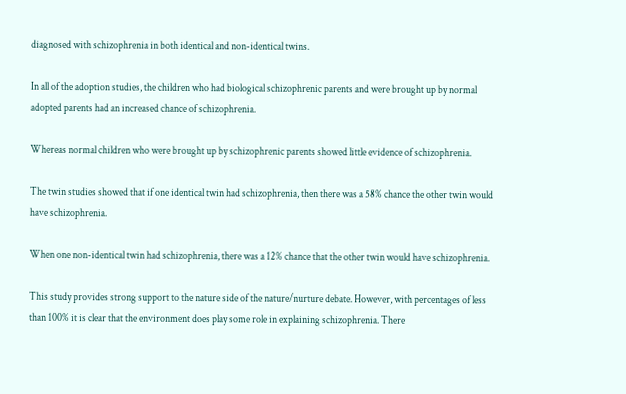diagnosed with schizophrenia in both identical and non-identical twins.

In all of the adoption studies, the children who had biological schizophrenic parents and were brought up by normal adopted parents had an increased chance of schizophrenia.

Whereas normal children who were brought up by schizophrenic parents showed little evidence of schizophrenia.

The twin studies showed that if one identical twin had schizophrenia, then there was a 58% chance the other twin would have schizophrenia.

When one non-identical twin had schizophrenia, there was a 12% chance that the other twin would have schizophrenia.

This study provides strong support to the nature side of the nature/nurture debate. However, with percentages of less than 100% it is clear that the environment does play some role in explaining schizophrenia. There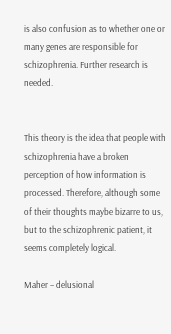is also confusion as to whether one or many genes are responsible for schizophrenia. Further research is needed.


This theory is the idea that people with schizophrenia have a broken perception of how information is processed. Therefore, although some of their thoughts maybe bizarre to us, but to the schizophrenic patient, it seems completely logical.

Maher – delusional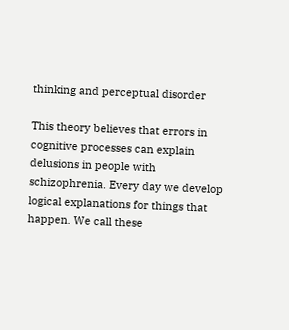thinking and perceptual disorder

This theory believes that errors in cognitive processes can explain delusions in people with schizophrenia. Every day we develop logical explanations for things that happen. We call these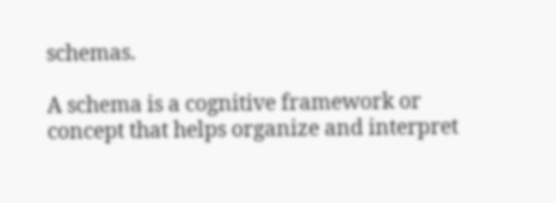schemas.

A schema is a cognitive framework or concept that helps organize and interpret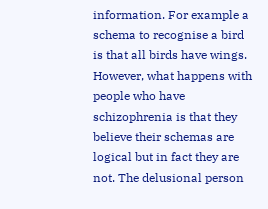information. For example a schema to recognise a bird is that all birds have wings. However, what happens with people who have schizophrenia is that they believe their schemas are logical but in fact they are not. The delusional person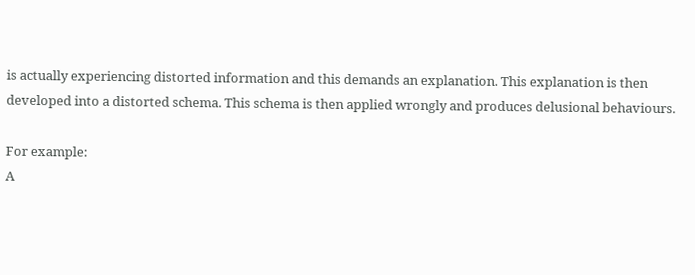is actually experiencing distorted information and this demands an explanation. This explanation is then developed into a distorted schema. This schema is then applied wrongly and produces delusional behaviours.

For example:
A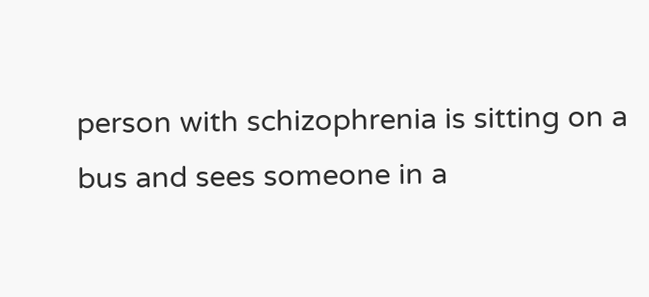person with schizophrenia is sitting on a bus and sees someone in a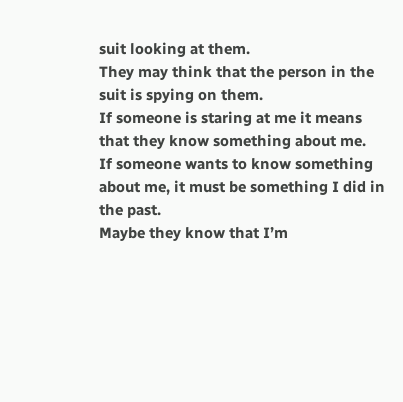suit looking at them.
They may think that the person in the suit is spying on them.
If someone is staring at me it means that they know something about me.
If someone wants to know something about me, it must be something I did in the past.
Maybe they know that I’m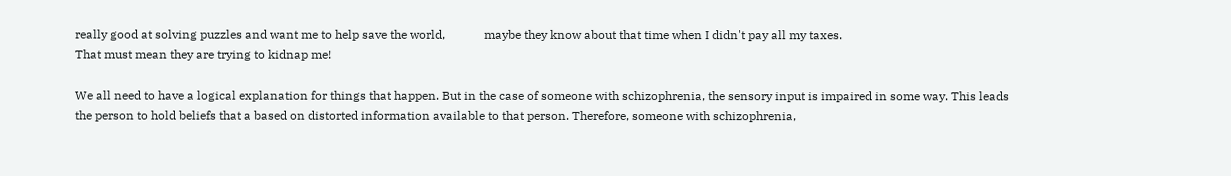really good at solving puzzles and want me to help save the world,             maybe they know about that time when I didn't pay all my taxes.
That must mean they are trying to kidnap me!

We all need to have a logical explanation for things that happen. But in the case of someone with schizophrenia, the sensory input is impaired in some way. This leads the person to hold beliefs that a based on distorted information available to that person. Therefore, someone with schizophrenia,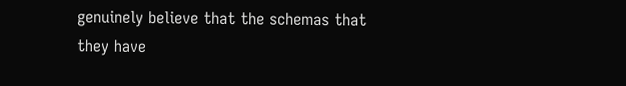genuinely believe that the schemas that they have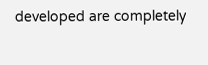developed are completely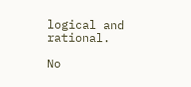logical and rational.

No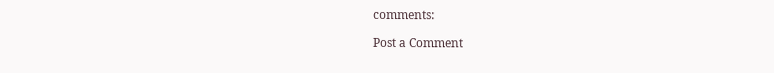comments:

Post a Comment